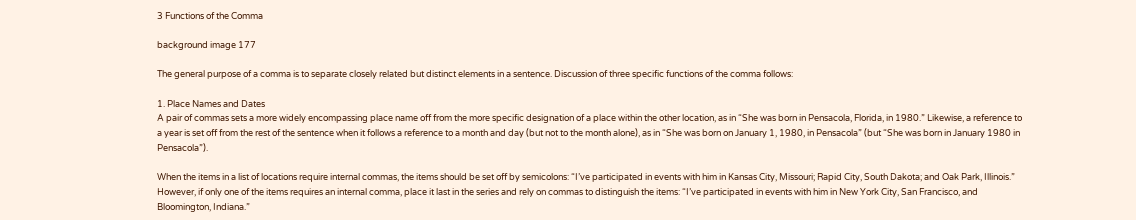3 Functions of the Comma

background image 177

The general purpose of a comma is to separate closely related but distinct elements in a sentence. Discussion of three specific functions of the comma follows:

1. Place Names and Dates
A pair of commas sets a more widely encompassing place name off from the more specific designation of a place within the other location, as in “She was born in Pensacola, Florida, in 1980.” Likewise, a reference to a year is set off from the rest of the sentence when it follows a reference to a month and day (but not to the month alone), as in “She was born on January 1, 1980, in Pensacola” (but “She was born in January 1980 in Pensacola”).

When the items in a list of locations require internal commas, the items should be set off by semicolons: “I’ve participated in events with him in Kansas City, Missouri; Rapid City, South Dakota; and Oak Park, Illinois.” However, if only one of the items requires an internal comma, place it last in the series and rely on commas to distinguish the items: “I’ve participated in events with him in New York City, San Francisco, and Bloomington, Indiana.”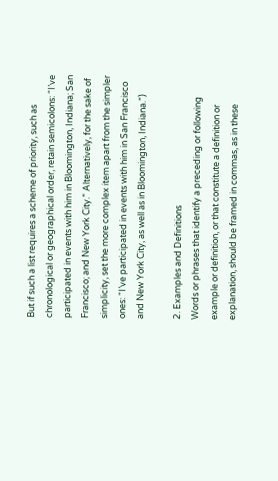But if such a list requires a scheme of priority, such as chronological or geographical order, retain semicolons: “I’ve participated in events with him in Bloomington, Indiana; San Francisco; and New York City.” Alternatively, for the sake of simplicity, set the more complex item apart from the simpler ones: “I’ve participated in events with him in San Francisco and New York City, as well as in Bloomington, Indiana.”)

2. Examples and Definitions
Words or phrases that identify a preceding or following example or definition, or that constitute a definition or explanation, should be framed in commas, as in these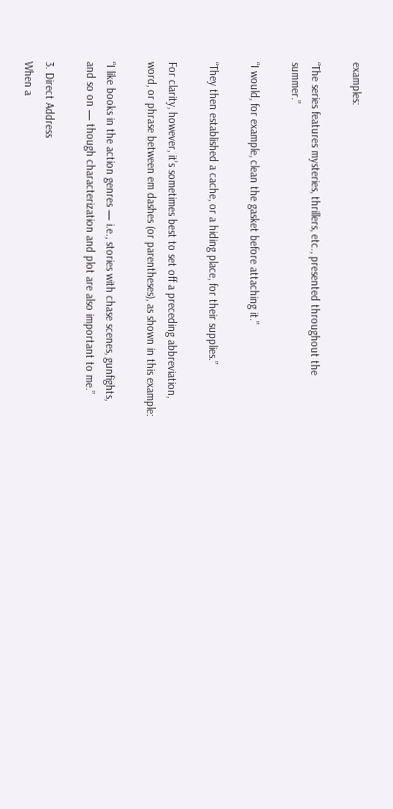examples:

“The series features mysteries, thrillers, etc., presented throughout the summer.”

“I would, for example, clean the gasket before attaching it.”

“They then established a cache, or a hiding place, for their supplies.”

For clarity, however, it’s sometimes best to set off a preceding abbreviation, word, or phrase between em dashes (or parentheses), as shown in this example:

“I like books in the action genres — i.e., stories with chase scenes, gunfights, and so on — though characterization and plot are also important to me.”

3. Direct Address
When a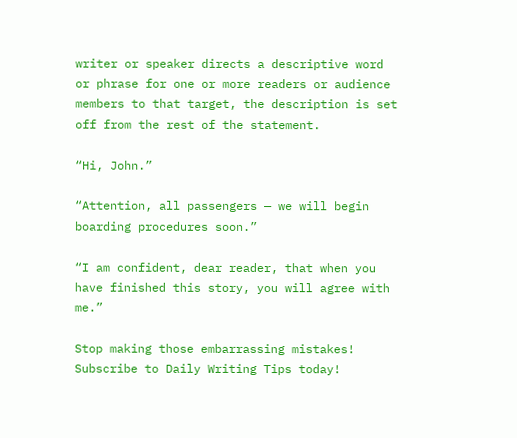writer or speaker directs a descriptive word or phrase for one or more readers or audience members to that target, the description is set off from the rest of the statement.

“Hi, John.”

“Attention, all passengers — we will begin boarding procedures soon.”

“I am confident, dear reader, that when you have finished this story, you will agree with me.”

Stop making those embarrassing mistakes! Subscribe to Daily Writing Tips today!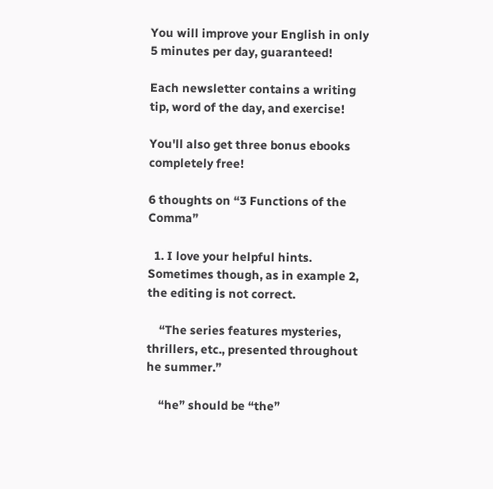You will improve your English in only 5 minutes per day, guaranteed!

Each newsletter contains a writing tip, word of the day, and exercise!

You'll also get three bonus ebooks completely free!

6 thoughts on “3 Functions of the Comma”

  1. I love your helpful hints. Sometimes though, as in example 2, the editing is not correct.

    “The series features mysteries, thrillers, etc., presented throughout he summer.”

    “he” should be “the”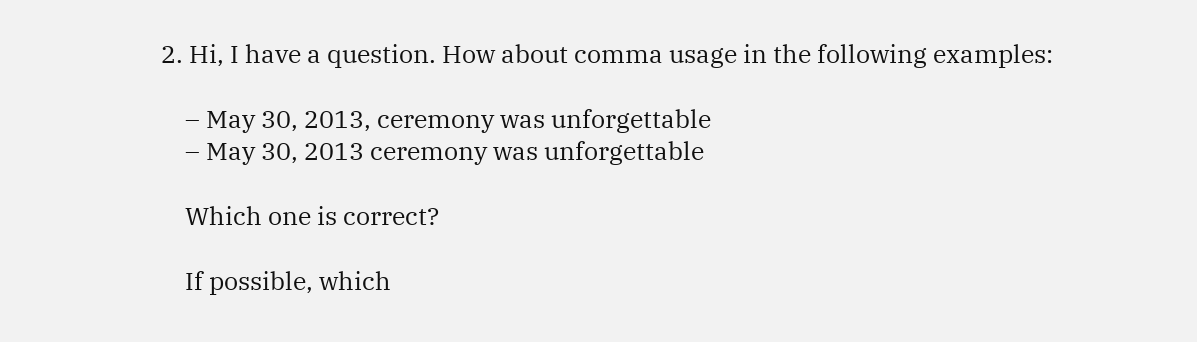2. Hi, I have a question. How about comma usage in the following examples:

    – May 30, 2013, ceremony was unforgettable
    – May 30, 2013 ceremony was unforgettable

    Which one is correct?

    If possible, which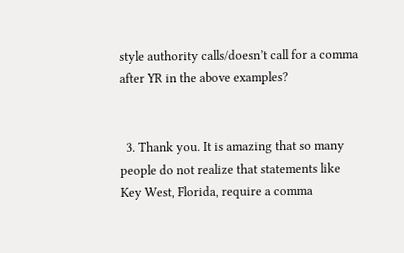style authority calls/doesn’t call for a comma after YR in the above examples?


  3. Thank you. It is amazing that so many people do not realize that statements like Key West, Florida, require a comma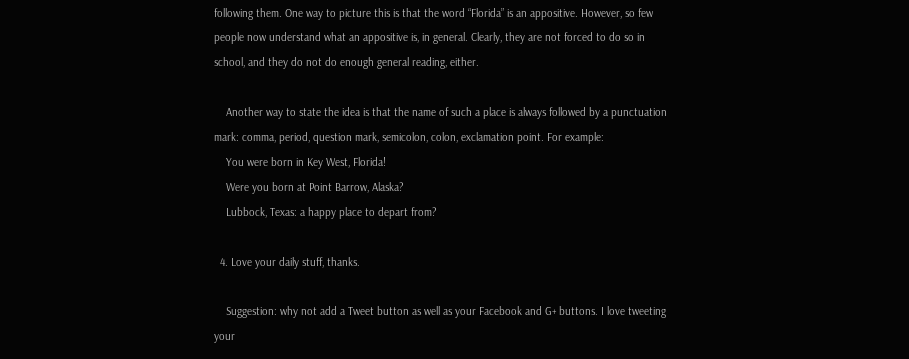following them. One way to picture this is that the word “Florida” is an appositive. However, so few people now understand what an appositive is, in general. Clearly, they are not forced to do so in school, and they do not do enough general reading, either.

    Another way to state the idea is that the name of such a place is always followed by a punctuation mark: comma, period, question mark, semicolon, colon, exclamation point. For example:
    You were born in Key West, Florida!
    Were you born at Point Barrow, Alaska?
    Lubbock, Texas: a happy place to depart from?

  4. Love your daily stuff, thanks.

    Suggestion: why not add a Tweet button as well as your Facebook and G+ buttons. I love tweeting your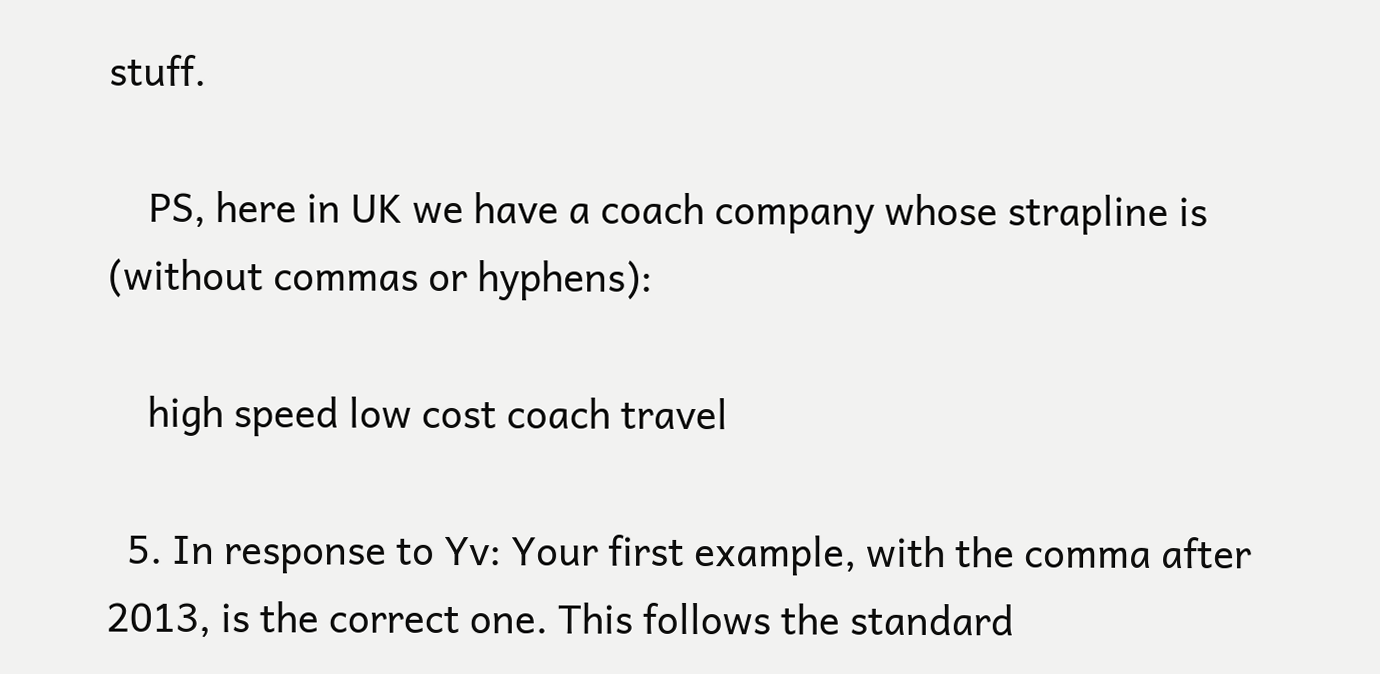stuff.

    PS, here in UK we have a coach company whose strapline is (without commas or hyphens):

    high speed low cost coach travel

  5. In response to Yv: Your first example, with the comma after 2013, is the correct one. This follows the standard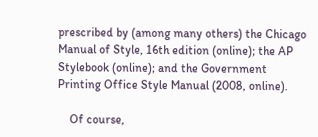prescribed by (among many others) the Chicago Manual of Style, 16th edition (online); the AP Stylebook (online); and the Government Printing Office Style Manual (2008, online).

    Of course,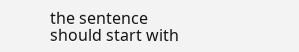the sentence should start with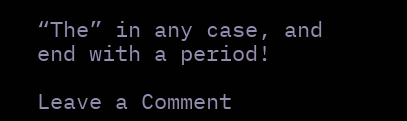“The” in any case, and end with a period!

Leave a Comment